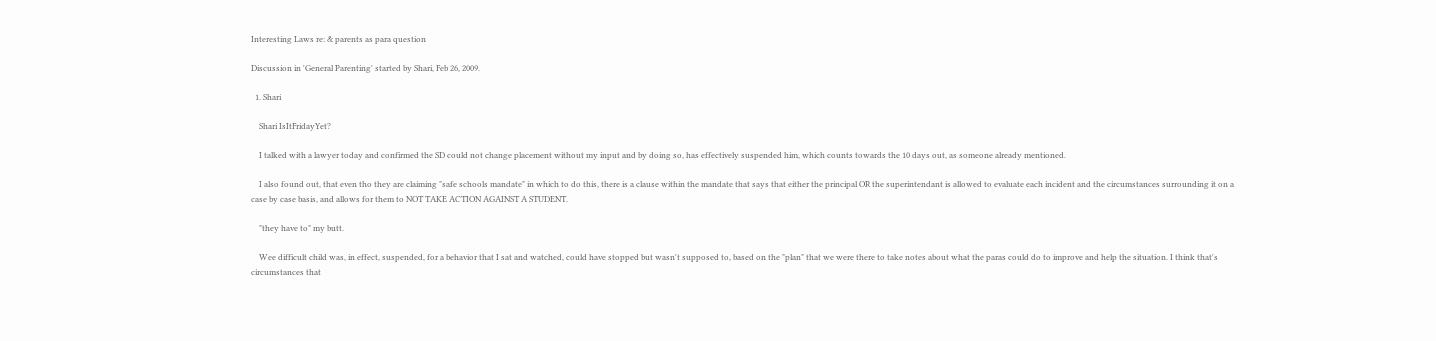Interesting Laws re: & parents as para question

Discussion in 'General Parenting' started by Shari, Feb 26, 2009.

  1. Shari

    Shari IsItFridayYet?

    I talked with a lawyer today and confirmed the SD could not change placement without my input and by doing so, has effectively suspended him, which counts towards the 10 days out, as someone already mentioned.

    I also found out, that even tho they are claiming "safe schools mandate" in which to do this, there is a clause within the mandate that says that either the principal OR the superintendant is allowed to evaluate each incident and the circumstances surrounding it on a case by case basis, and allows for them to NOT TAKE ACTION AGAINST A STUDENT.

    "they have to" my butt.

    Wee difficult child was, in effect, suspended, for a behavior that I sat and watched, could have stopped but wasn't supposed to, based on the "plan" that we were there to take notes about what the paras could do to improve and help the situation. I think that's circumstances that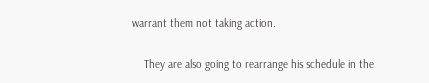warrant them not taking action.

    They are also going to rearrange his schedule in the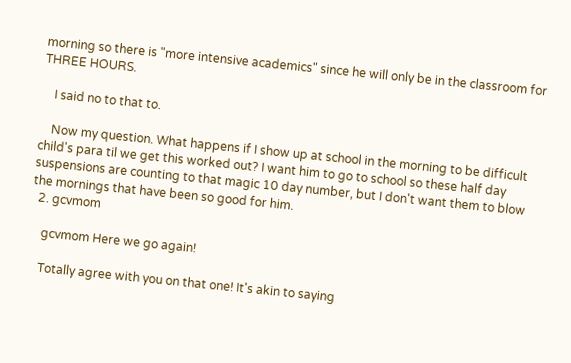morning so there is "more intensive academics" since he will only be in the classroom for THREE HOURS.

    I said no to that to.

    Now my question. What happens if I show up at school in the morning to be difficult child's para til we get this worked out? I want him to go to school so these half day suspensions are counting to that magic 10 day number, but I don't want them to blow the mornings that have been so good for him.
  2. gcvmom

    gcvmom Here we go again!

    Totally agree with you on that one! It's akin to saying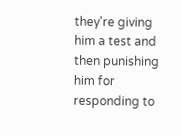they're giving him a test and then punishing him for responding to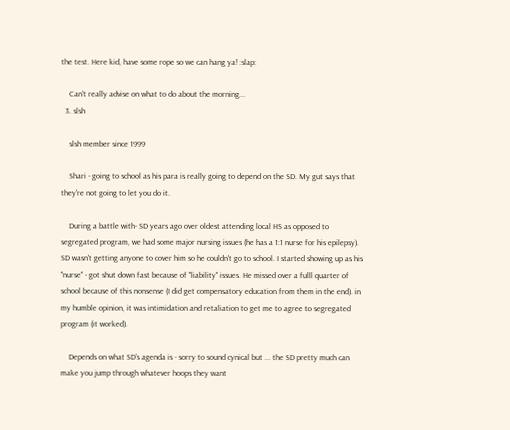the test. Here kid, have some rope so we can hang ya! :slap:

    Can't really advise on what to do about the morning...
  3. slsh

    slsh member since 1999

    Shari - going to school as his para is really going to depend on the SD. My gut says that they're not going to let you do it.

    During a battle with- SD years ago over oldest attending local HS as opposed to segregated program, we had some major nursing issues (he has a 1:1 nurse for his epilepsy). SD wasn't getting anyone to cover him so he couldn't go to school. I started showing up as his "nurse" - got shut down fast because of "liability" issues. He missed over a fulll quarter of school because of this nonsense (I did get compensatory education from them in the end). in my humble opinion, it was intimidation and retaliation to get me to agree to segregated program (it worked).

    Depends on what SD's agenda is - sorry to sound cynical but ... the SD pretty much can make you jump through whatever hoops they want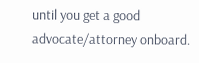until you get a good advocate/attorney onboard.